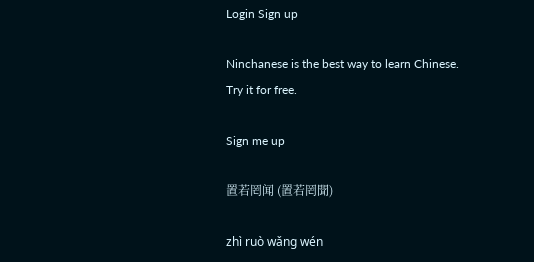Login Sign up

Ninchanese is the best way to learn Chinese.
Try it for free.

Sign me up

置若罔闻 (置若罔聞)

zhì ruò wǎng wén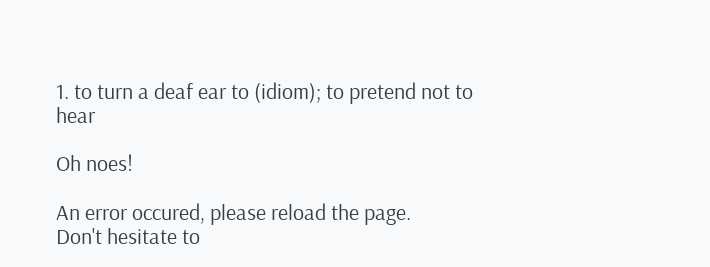1. to turn a deaf ear to (idiom); to pretend not to hear

Oh noes!

An error occured, please reload the page.
Don't hesitate to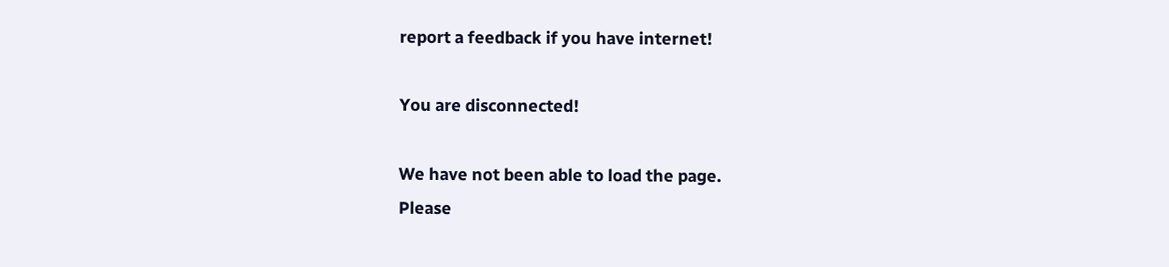report a feedback if you have internet!

You are disconnected!

We have not been able to load the page.
Please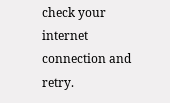check your internet connection and retry.